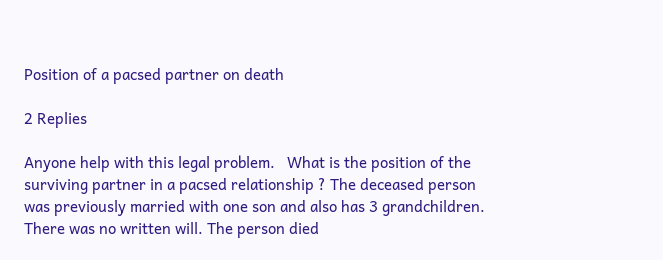Position of a pacsed partner on death

2 Replies

Anyone help with this legal problem.   What is the position of the surviving partner in a pacsed relationship ? The deceased person was previously married with one son and also has 3 grandchildren. There was no written will. The person died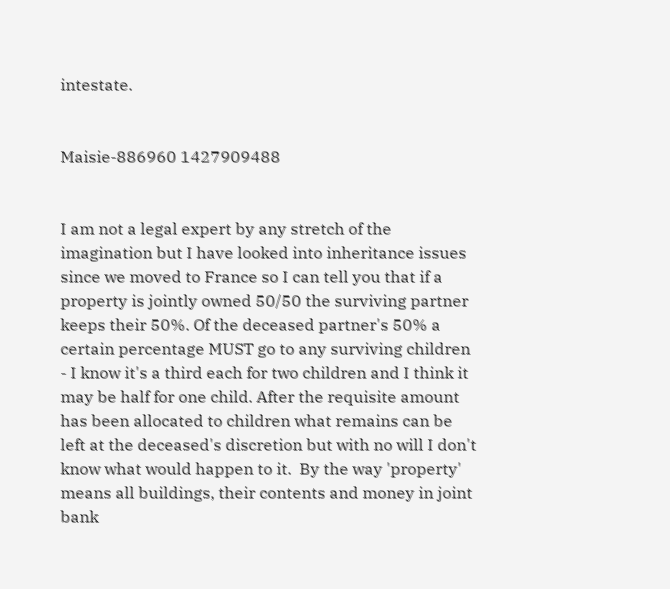intestate.


Maisie-886960 1427909488


I am not a legal expert by any stretch of the imagination but I have looked into inheritance issues since we moved to France so I can tell you that if a property is jointly owned 50/50 the surviving partner keeps their 50%. Of the deceased partner's 50% a certain percentage MUST go to any surviving children - I know it's a third each for two children and I think it may be half for one child. After the requisite amount has been allocated to children what remains can be left at the deceased's discretion but with no will I don't know what would happen to it.  By the way 'property' means all buildings, their contents and money in joint bank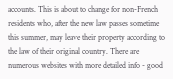accounts. This is about to change for non-French residents who, after the new law passes sometime this summer, may leave their property according to the law of their original country. There are numerous websites with more detailed info - good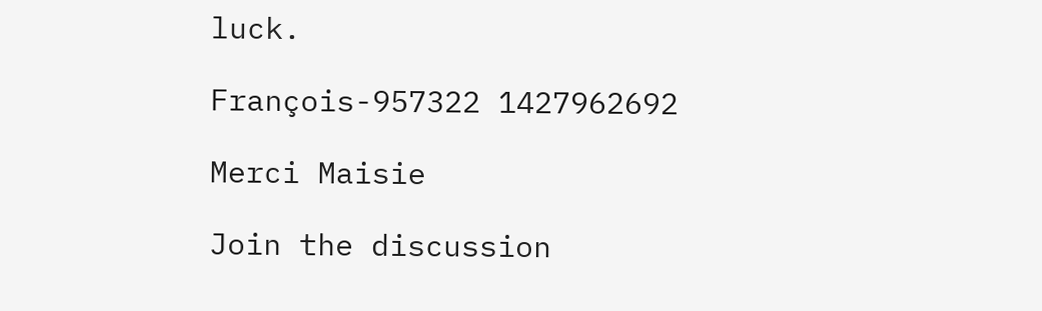luck.

François-957322 1427962692

Merci Maisie

Join the discussion